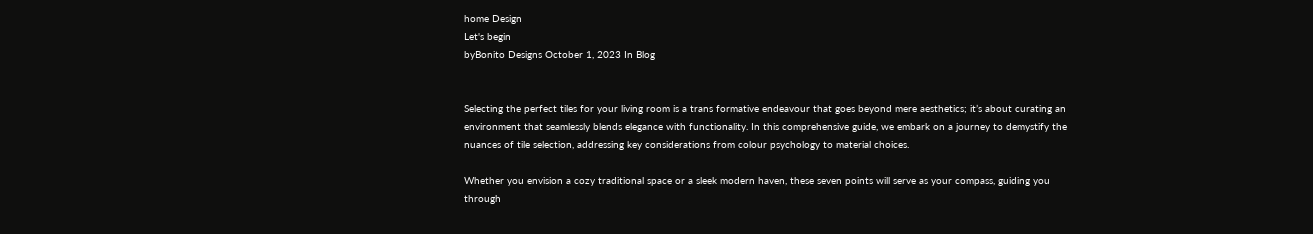home Design
Let's begin
byBonito Designs October 1, 2023 In Blog


Selecting the perfect tiles for your living room is a trans formative endeavour that goes beyond mere aesthetics; it’s about curating an environment that seamlessly blends elegance with functionality. In this comprehensive guide, we embark on a journey to demystify the nuances of tile selection, addressing key considerations from colour psychology to material choices.

Whether you envision a cozy traditional space or a sleek modern haven, these seven points will serve as your compass, guiding you through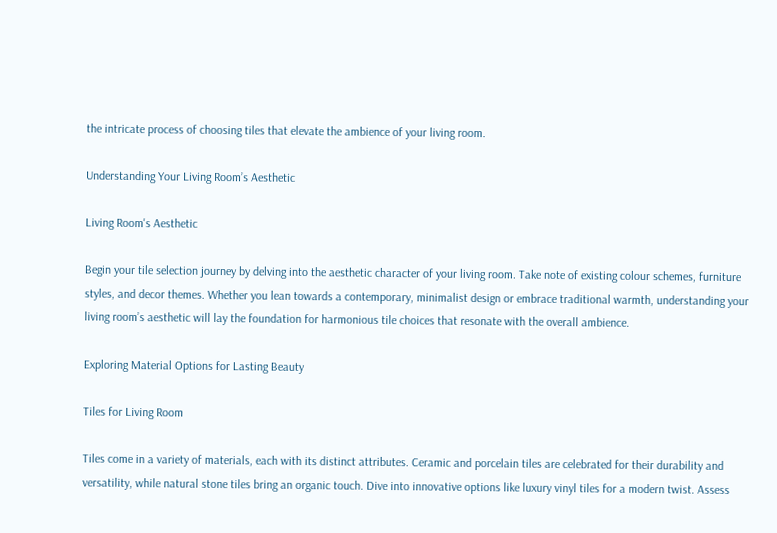the intricate process of choosing tiles that elevate the ambience of your living room.

Understanding Your Living Room’s Aesthetic

Living Room's Aesthetic

Begin your tile selection journey by delving into the aesthetic character of your living room. Take note of existing colour schemes, furniture styles, and decor themes. Whether you lean towards a contemporary, minimalist design or embrace traditional warmth, understanding your living room’s aesthetic will lay the foundation for harmonious tile choices that resonate with the overall ambience.

Exploring Material Options for Lasting Beauty

Tiles for Living Room

Tiles come in a variety of materials, each with its distinct attributes. Ceramic and porcelain tiles are celebrated for their durability and versatility, while natural stone tiles bring an organic touch. Dive into innovative options like luxury vinyl tiles for a modern twist. Assess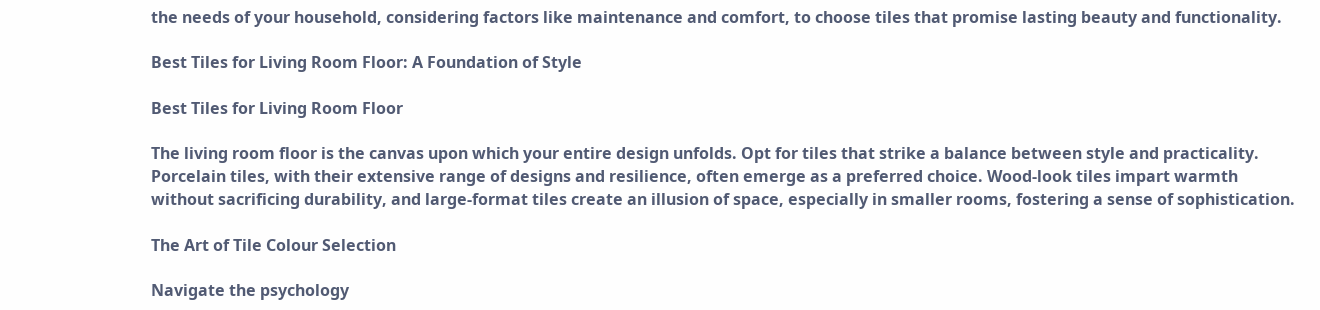the needs of your household, considering factors like maintenance and comfort, to choose tiles that promise lasting beauty and functionality.

Best Tiles for Living Room Floor: A Foundation of Style

Best Tiles for Living Room Floor

The living room floor is the canvas upon which your entire design unfolds. Opt for tiles that strike a balance between style and practicality. Porcelain tiles, with their extensive range of designs and resilience, often emerge as a preferred choice. Wood-look tiles impart warmth without sacrificing durability, and large-format tiles create an illusion of space, especially in smaller rooms, fostering a sense of sophistication.

The Art of Tile Colour Selection

Navigate the psychology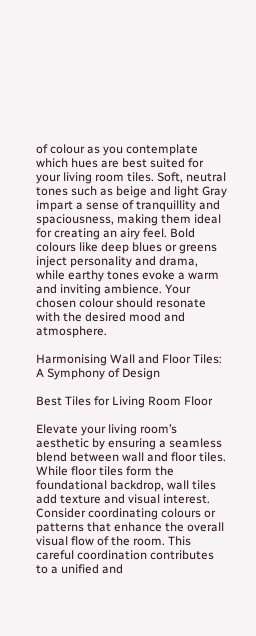of colour as you contemplate which hues are best suited for your living room tiles. Soft, neutral tones such as beige and light Gray impart a sense of tranquillity and spaciousness, making them ideal for creating an airy feel. Bold colours like deep blues or greens inject personality and drama, while earthy tones evoke a warm and inviting ambience. Your chosen colour should resonate with the desired mood and atmosphere.

Harmonising Wall and Floor Tiles: A Symphony of Design

Best Tiles for Living Room Floor

Elevate your living room’s aesthetic by ensuring a seamless blend between wall and floor tiles. While floor tiles form the foundational backdrop, wall tiles add texture and visual interest. Consider coordinating colours or patterns that enhance the overall visual flow of the room. This careful coordination contributes to a unified and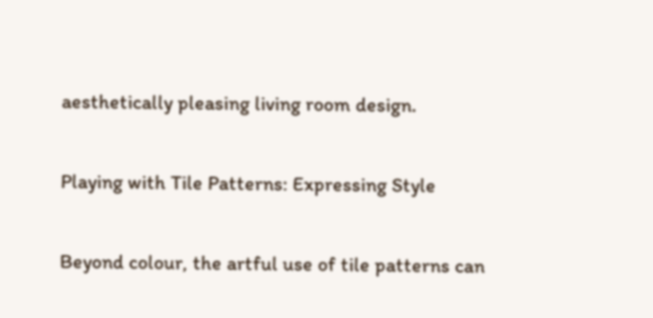aesthetically pleasing living room design.

Playing with Tile Patterns: Expressing Style

Beyond colour, the artful use of tile patterns can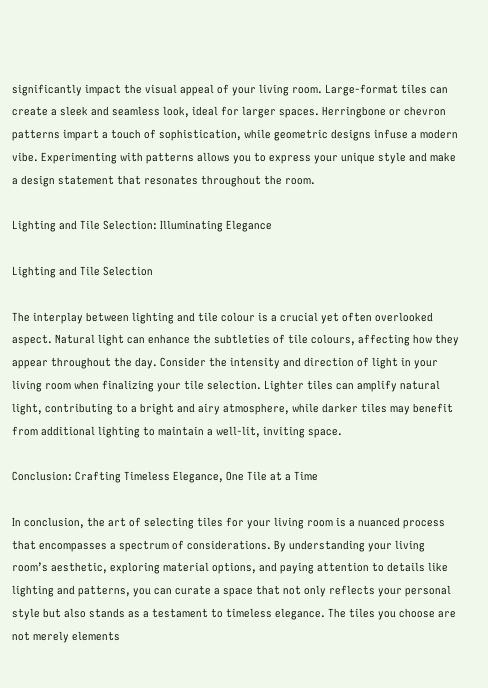significantly impact the visual appeal of your living room. Large-format tiles can create a sleek and seamless look, ideal for larger spaces. Herringbone or chevron patterns impart a touch of sophistication, while geometric designs infuse a modern vibe. Experimenting with patterns allows you to express your unique style and make a design statement that resonates throughout the room.

Lighting and Tile Selection: Illuminating Elegance

Lighting and Tile Selection

The interplay between lighting and tile colour is a crucial yet often overlooked aspect. Natural light can enhance the subtleties of tile colours, affecting how they appear throughout the day. Consider the intensity and direction of light in your living room when finalizing your tile selection. Lighter tiles can amplify natural light, contributing to a bright and airy atmosphere, while darker tiles may benefit from additional lighting to maintain a well-lit, inviting space.

Conclusion: Crafting Timeless Elegance, One Tile at a Time

In conclusion, the art of selecting tiles for your living room is a nuanced process that encompasses a spectrum of considerations. By understanding your living room’s aesthetic, exploring material options, and paying attention to details like lighting and patterns, you can curate a space that not only reflects your personal style but also stands as a testament to timeless elegance. The tiles you choose are not merely elements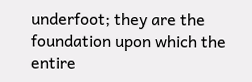underfoot; they are the foundation upon which the entire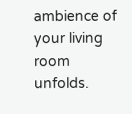ambience of your living room unfolds.